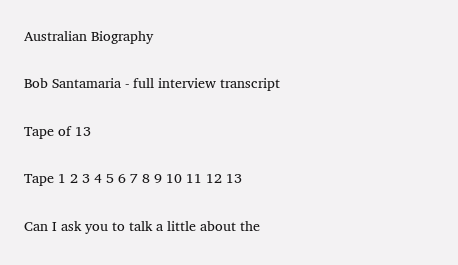Australian Biography

Bob Santamaria - full interview transcript

Tape of 13

Tape 1 2 3 4 5 6 7 8 9 10 11 12 13

Can I ask you to talk a little about the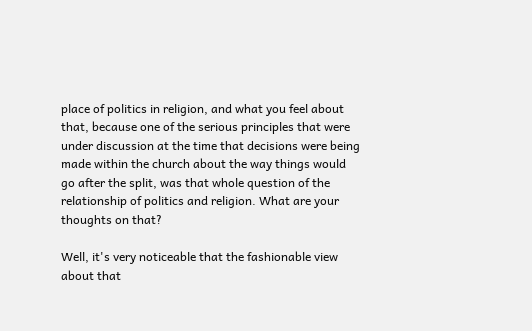place of politics in religion, and what you feel about that, because one of the serious principles that were under discussion at the time that decisions were being made within the church about the way things would go after the split, was that whole question of the relationship of politics and religion. What are your thoughts on that?

Well, it's very noticeable that the fashionable view about that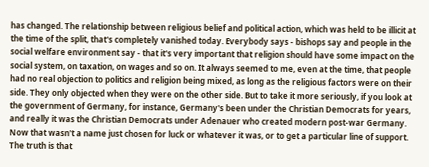has changed. The relationship between religious belief and political action, which was held to be illicit at the time of the split, that's completely vanished today. Everybody says - bishops say and people in the social welfare environment say - that it's very important that religion should have some impact on the social system, on taxation, on wages and so on. It always seemed to me, even at the time, that people had no real objection to politics and religion being mixed, as long as the religious factors were on their side. They only objected when they were on the other side. But to take it more seriously, if you look at the government of Germany, for instance, Germany's been under the Christian Democrats for years, and really it was the Christian Democrats under Adenauer who created modern post-war Germany. Now that wasn't a name just chosen for luck or whatever it was, or to get a particular line of support. The truth is that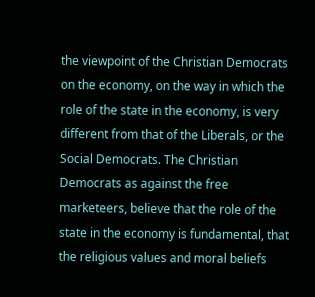the viewpoint of the Christian Democrats on the economy, on the way in which the role of the state in the economy, is very different from that of the Liberals, or the Social Democrats. The Christian Democrats as against the free marketeers, believe that the role of the state in the economy is fundamental, that the religious values and moral beliefs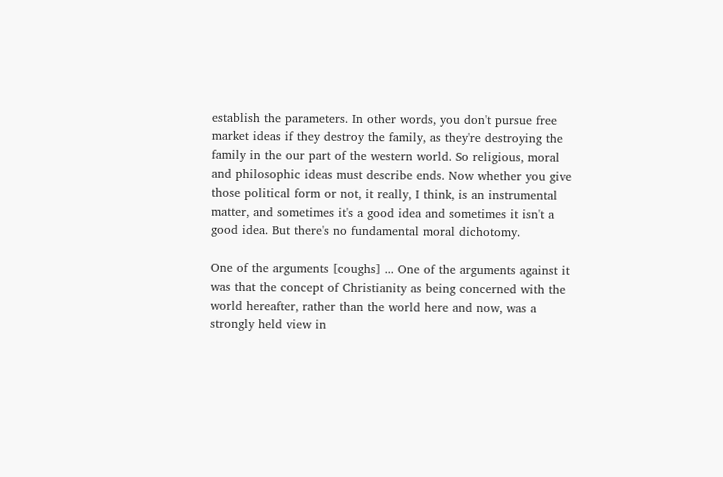establish the parameters. In other words, you don't pursue free market ideas if they destroy the family, as they're destroying the family in the our part of the western world. So religious, moral and philosophic ideas must describe ends. Now whether you give those political form or not, it really, I think, is an instrumental matter, and sometimes it's a good idea and sometimes it isn't a good idea. But there's no fundamental moral dichotomy.

One of the arguments [coughs] ... One of the arguments against it was that the concept of Christianity as being concerned with the world hereafter, rather than the world here and now, was a strongly held view in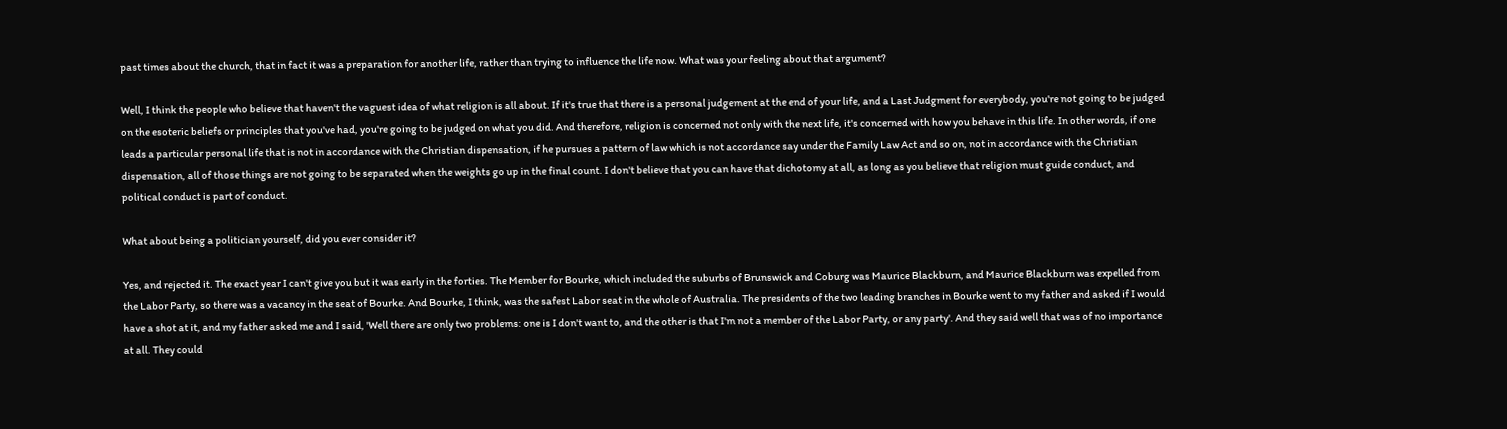past times about the church, that in fact it was a preparation for another life, rather than trying to influence the life now. What was your feeling about that argument?

Well, I think the people who believe that haven't the vaguest idea of what religion is all about. If it's true that there is a personal judgement at the end of your life, and a Last Judgment for everybody, you're not going to be judged on the esoteric beliefs or principles that you've had, you're going to be judged on what you did. And therefore, religion is concerned not only with the next life, it's concerned with how you behave in this life. In other words, if one leads a particular personal life that is not in accordance with the Christian dispensation, if he pursues a pattern of law which is not accordance say under the Family Law Act and so on, not in accordance with the Christian dispensation, all of those things are not going to be separated when the weights go up in the final count. I don't believe that you can have that dichotomy at all, as long as you believe that religion must guide conduct, and political conduct is part of conduct.

What about being a politician yourself, did you ever consider it?

Yes, and rejected it. The exact year I can't give you but it was early in the forties. The Member for Bourke, which included the suburbs of Brunswick and Coburg was Maurice Blackburn, and Maurice Blackburn was expelled from the Labor Party, so there was a vacancy in the seat of Bourke. And Bourke, I think, was the safest Labor seat in the whole of Australia. The presidents of the two leading branches in Bourke went to my father and asked if I would have a shot at it, and my father asked me and I said, 'Well there are only two problems: one is I don't want to, and the other is that I'm not a member of the Labor Party, or any party'. And they said well that was of no importance at all. They could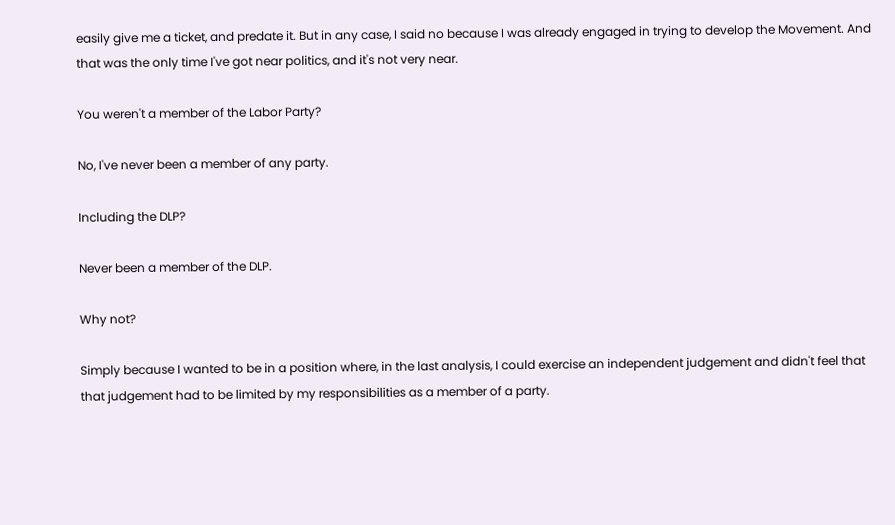easily give me a ticket, and predate it. But in any case, I said no because I was already engaged in trying to develop the Movement. And that was the only time I've got near politics, and it's not very near.

You weren't a member of the Labor Party?

No, I've never been a member of any party.

Including the DLP?

Never been a member of the DLP.

Why not?

Simply because I wanted to be in a position where, in the last analysis, I could exercise an independent judgement and didn't feel that that judgement had to be limited by my responsibilities as a member of a party.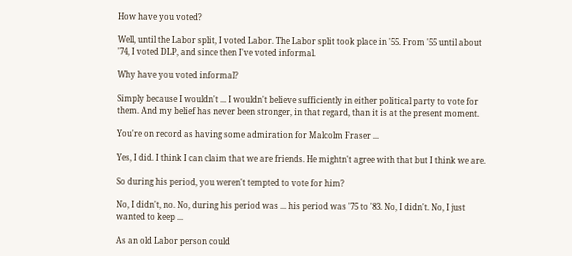How have you voted?

Well, until the Labor split, I voted Labor. The Labor split took place in '55. From '55 until about '74, I voted DLP, and since then I've voted informal.

Why have you voted informal?

Simply because I wouldn't ... I wouldn't believe sufficiently in either political party to vote for them. And my belief has never been stronger, in that regard, than it is at the present moment.

You're on record as having some admiration for Malcolm Fraser ...

Yes, I did. I think I can claim that we are friends. He mightn't agree with that but I think we are.

So during his period, you weren't tempted to vote for him?

No, I didn't, no. No, during his period was ... his period was '75 to '83. No, I didn't. No, I just wanted to keep ...

As an old Labor person could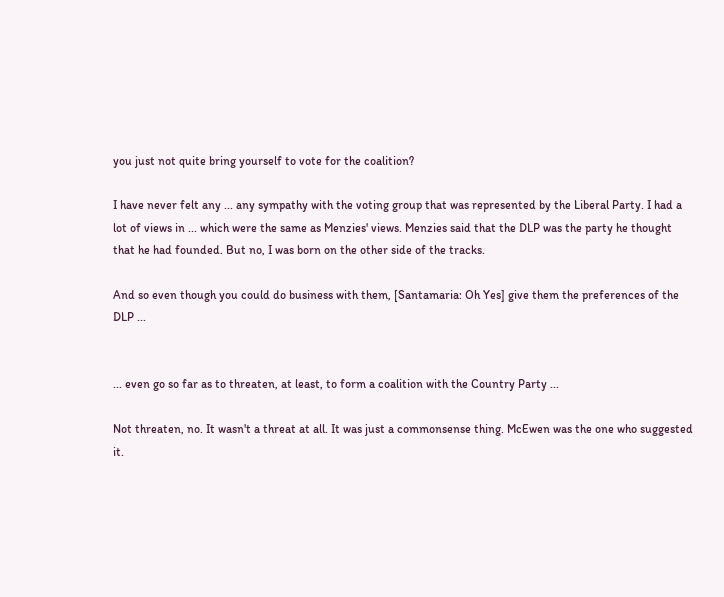you just not quite bring yourself to vote for the coalition?

I have never felt any ... any sympathy with the voting group that was represented by the Liberal Party. I had a lot of views in ... which were the same as Menzies' views. Menzies said that the DLP was the party he thought that he had founded. But no, I was born on the other side of the tracks.

And so even though you could do business with them, [Santamaria: Oh Yes] give them the preferences of the DLP ...


... even go so far as to threaten, at least, to form a coalition with the Country Party ...

Not threaten, no. It wasn't a threat at all. It was just a commonsense thing. McEwen was the one who suggested it.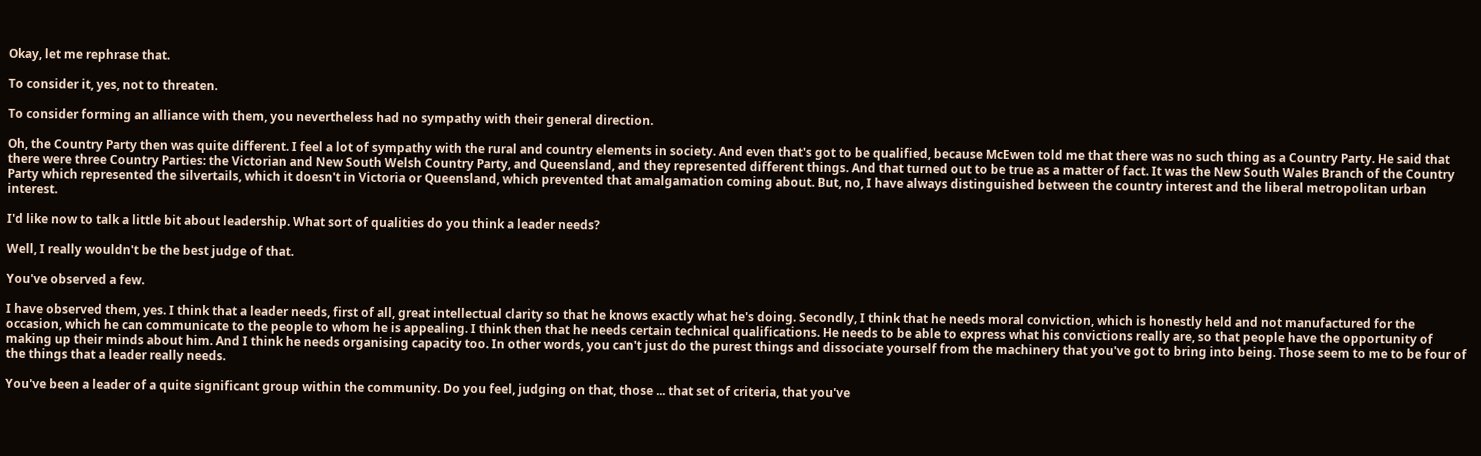Okay, let me rephrase that.

To consider it, yes, not to threaten.

To consider forming an alliance with them, you nevertheless had no sympathy with their general direction.

Oh, the Country Party then was quite different. I feel a lot of sympathy with the rural and country elements in society. And even that's got to be qualified, because McEwen told me that there was no such thing as a Country Party. He said that there were three Country Parties: the Victorian and New South Welsh Country Party, and Queensland, and they represented different things. And that turned out to be true as a matter of fact. It was the New South Wales Branch of the Country Party which represented the silvertails, which it doesn't in Victoria or Queensland, which prevented that amalgamation coming about. But, no, I have always distinguished between the country interest and the liberal metropolitan urban interest.

I'd like now to talk a little bit about leadership. What sort of qualities do you think a leader needs?

Well, I really wouldn't be the best judge of that.

You've observed a few.

I have observed them, yes. I think that a leader needs, first of all, great intellectual clarity so that he knows exactly what he's doing. Secondly, I think that he needs moral conviction, which is honestly held and not manufactured for the occasion, which he can communicate to the people to whom he is appealing. I think then that he needs certain technical qualifications. He needs to be able to express what his convictions really are, so that people have the opportunity of making up their minds about him. And I think he needs organising capacity too. In other words, you can't just do the purest things and dissociate yourself from the machinery that you've got to bring into being. Those seem to me to be four of the things that a leader really needs.

You've been a leader of a quite significant group within the community. Do you feel, judging on that, those ... that set of criteria, that you've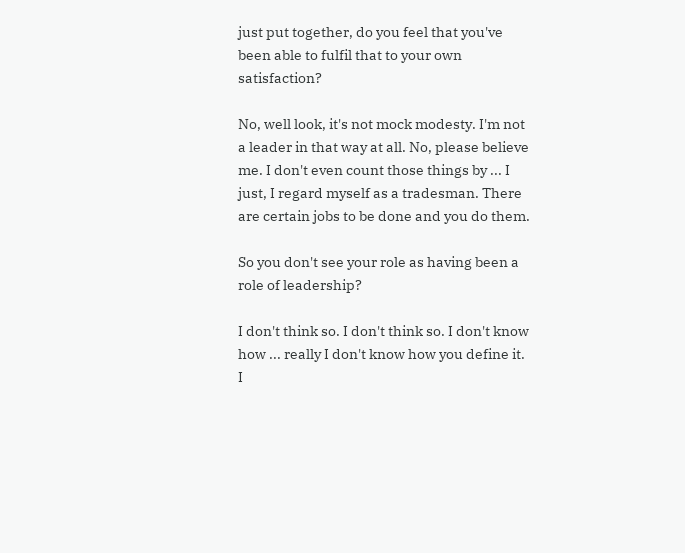just put together, do you feel that you've been able to fulfil that to your own satisfaction?

No, well look, it's not mock modesty. I'm not a leader in that way at all. No, please believe me. I don't even count those things by ... I just, I regard myself as a tradesman. There are certain jobs to be done and you do them.

So you don't see your role as having been a role of leadership?

I don't think so. I don't think so. I don't know how ... really I don't know how you define it. I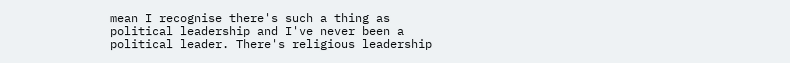mean I recognise there's such a thing as political leadership and I've never been a political leader. There's religious leadership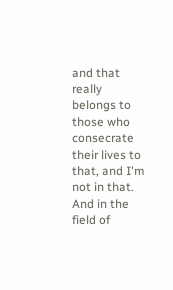and that really belongs to those who consecrate their lives to that, and I'm not in that. And in the field of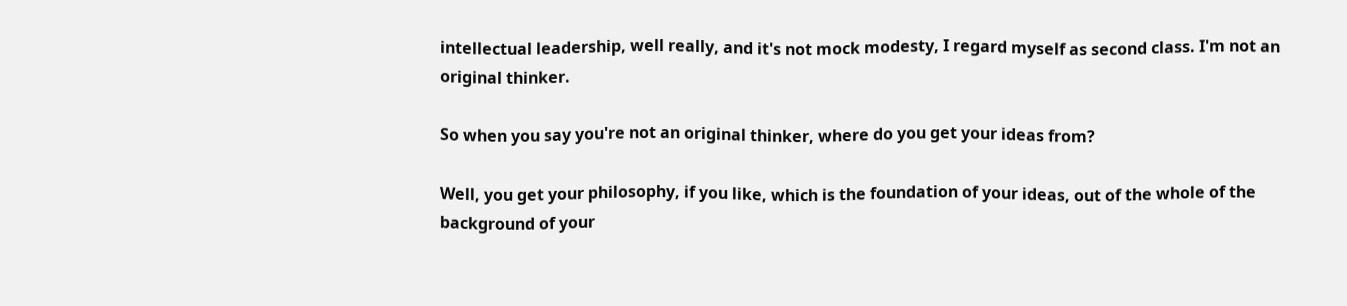intellectual leadership, well really, and it's not mock modesty, I regard myself as second class. I'm not an original thinker.

So when you say you're not an original thinker, where do you get your ideas from?

Well, you get your philosophy, if you like, which is the foundation of your ideas, out of the whole of the background of your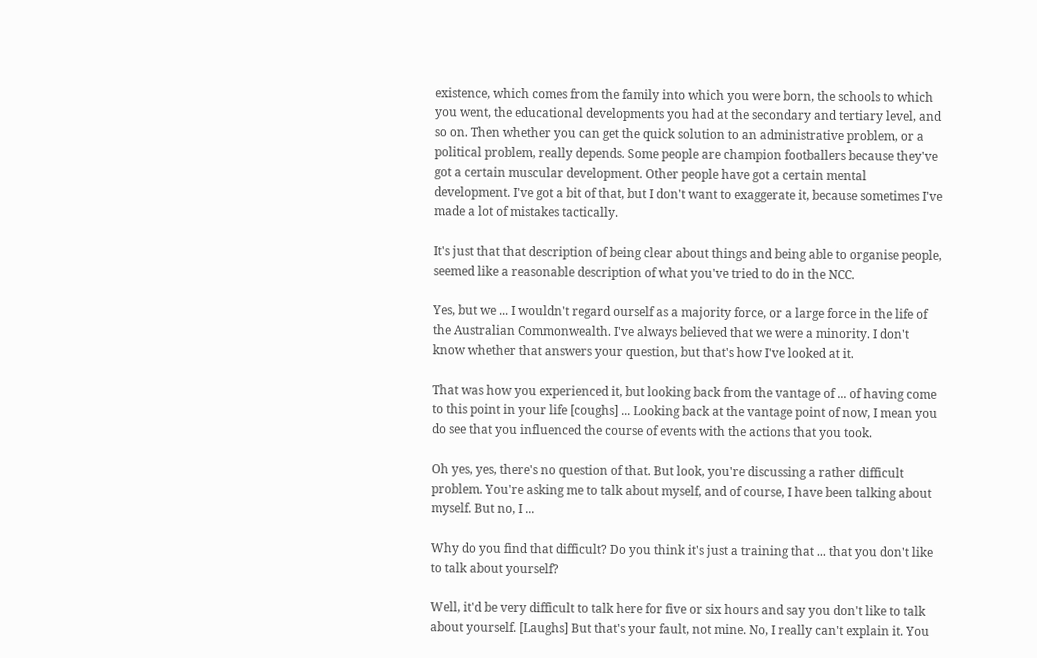existence, which comes from the family into which you were born, the schools to which you went, the educational developments you had at the secondary and tertiary level, and so on. Then whether you can get the quick solution to an administrative problem, or a political problem, really depends. Some people are champion footballers because they've got a certain muscular development. Other people have got a certain mental development. I've got a bit of that, but I don't want to exaggerate it, because sometimes I've made a lot of mistakes tactically.

It's just that that description of being clear about things and being able to organise people, seemed like a reasonable description of what you've tried to do in the NCC.

Yes, but we ... I wouldn't regard ourself as a majority force, or a large force in the life of the Australian Commonwealth. I've always believed that we were a minority. I don't know whether that answers your question, but that's how I've looked at it.

That was how you experienced it, but looking back from the vantage of ... of having come to this point in your life [coughs] ... Looking back at the vantage point of now, I mean you do see that you influenced the course of events with the actions that you took.

Oh yes, yes, there's no question of that. But look, you're discussing a rather difficult problem. You're asking me to talk about myself, and of course, I have been talking about myself. But no, I ...

Why do you find that difficult? Do you think it's just a training that ... that you don't like to talk about yourself?

Well, it'd be very difficult to talk here for five or six hours and say you don't like to talk about yourself. [Laughs] But that's your fault, not mine. No, I really can't explain it. You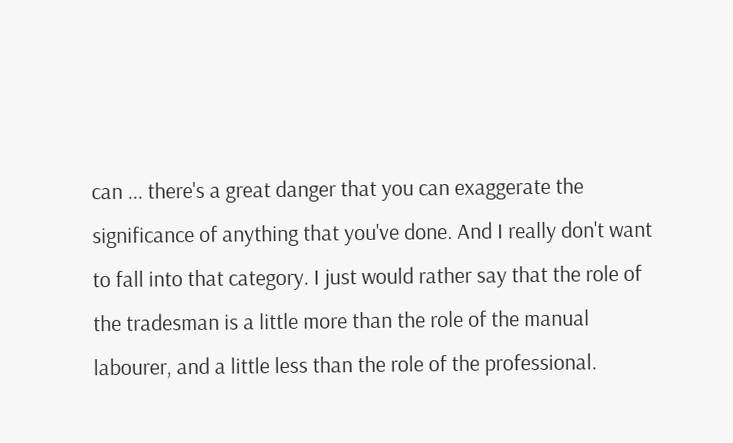can ... there's a great danger that you can exaggerate the significance of anything that you've done. And I really don't want to fall into that category. I just would rather say that the role of the tradesman is a little more than the role of the manual labourer, and a little less than the role of the professional.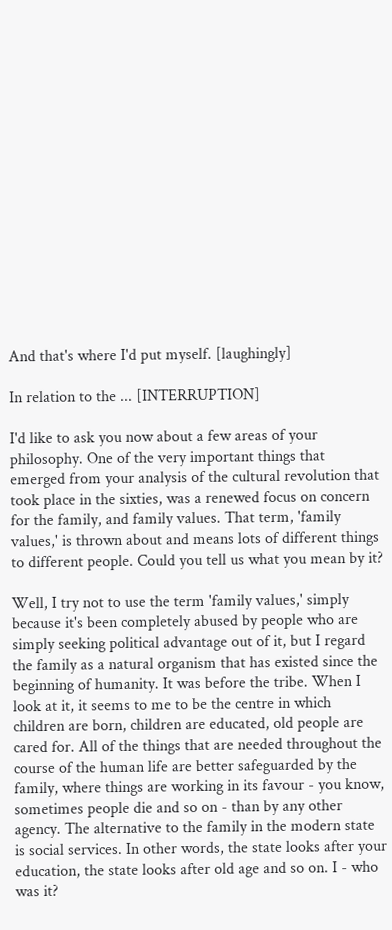And that's where I'd put myself. [laughingly]

In relation to the ... [INTERRUPTION]

I'd like to ask you now about a few areas of your philosophy. One of the very important things that emerged from your analysis of the cultural revolution that took place in the sixties, was a renewed focus on concern for the family, and family values. That term, 'family values,' is thrown about and means lots of different things to different people. Could you tell us what you mean by it?

Well, I try not to use the term 'family values,' simply because it's been completely abused by people who are simply seeking political advantage out of it, but I regard the family as a natural organism that has existed since the beginning of humanity. It was before the tribe. When I look at it, it seems to me to be the centre in which children are born, children are educated, old people are cared for. All of the things that are needed throughout the course of the human life are better safeguarded by the family, where things are working in its favour - you know, sometimes people die and so on - than by any other agency. The alternative to the family in the modern state is social services. In other words, the state looks after your education, the state looks after old age and so on. I - who was it?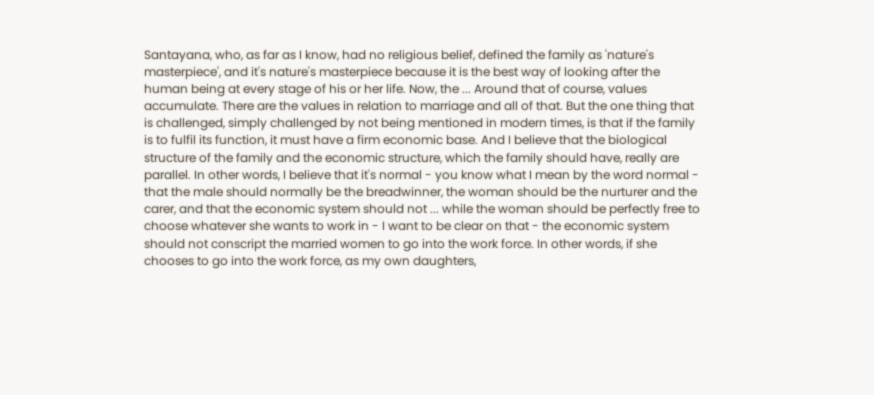Santayana, who, as far as I know, had no religious belief, defined the family as 'nature's masterpiece', and it's nature's masterpiece because it is the best way of looking after the human being at every stage of his or her life. Now, the ... Around that of course, values accumulate. There are the values in relation to marriage and all of that. But the one thing that is challenged, simply challenged by not being mentioned in modern times, is that if the family is to fulfil its function, it must have a firm economic base. And I believe that the biological structure of the family and the economic structure, which the family should have, really are parallel. In other words, I believe that it's normal - you know what I mean by the word normal - that the male should normally be the breadwinner, the woman should be the nurturer and the carer, and that the economic system should not ... while the woman should be perfectly free to choose whatever she wants to work in - I want to be clear on that - the economic system should not conscript the married women to go into the work force. In other words, if she chooses to go into the work force, as my own daughters,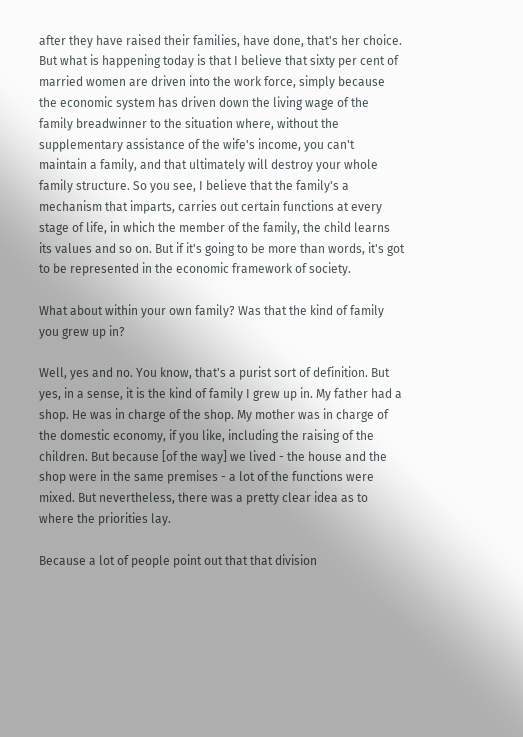after they have raised their families, have done, that's her choice. But what is happening today is that I believe that sixty per cent of married women are driven into the work force, simply because the economic system has driven down the living wage of the family breadwinner to the situation where, without the supplementary assistance of the wife's income, you can't maintain a family, and that ultimately will destroy your whole family structure. So you see, I believe that the family's a mechanism that imparts, carries out certain functions at every stage of life, in which the member of the family, the child learns its values and so on. But if it's going to be more than words, it's got to be represented in the economic framework of society.

What about within your own family? Was that the kind of family you grew up in?

Well, yes and no. You know, that's a purist sort of definition. But yes, in a sense, it is the kind of family I grew up in. My father had a shop. He was in charge of the shop. My mother was in charge of the domestic economy, if you like, including the raising of the children. But because [of the way] we lived - the house and the shop were in the same premises - a lot of the functions were mixed. But nevertheless, there was a pretty clear idea as to where the priorities lay.

Because a lot of people point out that that division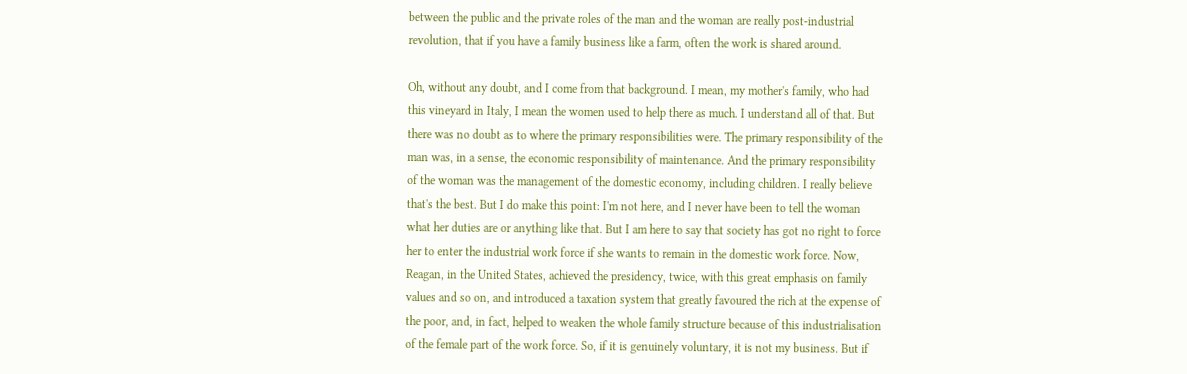between the public and the private roles of the man and the woman are really post-industrial revolution, that if you have a family business like a farm, often the work is shared around.

Oh, without any doubt, and I come from that background. I mean, my mother's family, who had this vineyard in Italy, I mean the women used to help there as much. I understand all of that. But there was no doubt as to where the primary responsibilities were. The primary responsibility of the man was, in a sense, the economic responsibility of maintenance. And the primary responsibility of the woman was the management of the domestic economy, including children. I really believe that's the best. But I do make this point: I'm not here, and I never have been to tell the woman what her duties are or anything like that. But I am here to say that society has got no right to force her to enter the industrial work force if she wants to remain in the domestic work force. Now, Reagan, in the United States, achieved the presidency, twice, with this great emphasis on family values and so on, and introduced a taxation system that greatly favoured the rich at the expense of the poor, and, in fact, helped to weaken the whole family structure because of this industrialisation of the female part of the work force. So, if it is genuinely voluntary, it is not my business. But if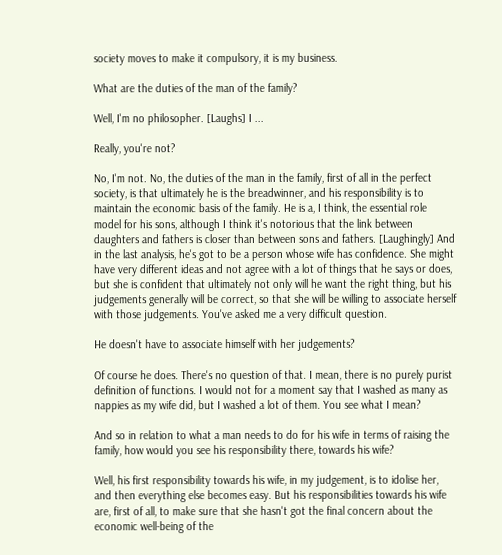society moves to make it compulsory, it is my business.

What are the duties of the man of the family?

Well, I'm no philosopher. [Laughs] I ...

Really, you're not?

No, I'm not. No, the duties of the man in the family, first of all in the perfect society, is that ultimately he is the breadwinner, and his responsibility is to maintain the economic basis of the family. He is a, I think, the essential role model for his sons, although I think it's notorious that the link between daughters and fathers is closer than between sons and fathers. [Laughingly] And in the last analysis, he's got to be a person whose wife has confidence. She might have very different ideas and not agree with a lot of things that he says or does, but she is confident that ultimately not only will he want the right thing, but his judgements generally will be correct, so that she will be willing to associate herself with those judgements. You've asked me a very difficult question.

He doesn't have to associate himself with her judgements?

Of course he does. There's no question of that. I mean, there is no purely purist definition of functions. I would not for a moment say that I washed as many as nappies as my wife did, but I washed a lot of them. You see what I mean?

And so in relation to what a man needs to do for his wife in terms of raising the family, how would you see his responsibility there, towards his wife?

Well, his first responsibility towards his wife, in my judgement, is to idolise her, and then everything else becomes easy. But his responsibilities towards his wife are, first of all, to make sure that she hasn't got the final concern about the economic well-being of the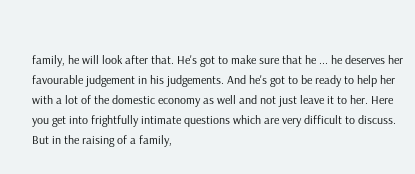family, he will look after that. He's got to make sure that he ... he deserves her favourable judgement in his judgements. And he's got to be ready to help her with a lot of the domestic economy as well and not just leave it to her. Here you get into frightfully intimate questions which are very difficult to discuss. But in the raising of a family,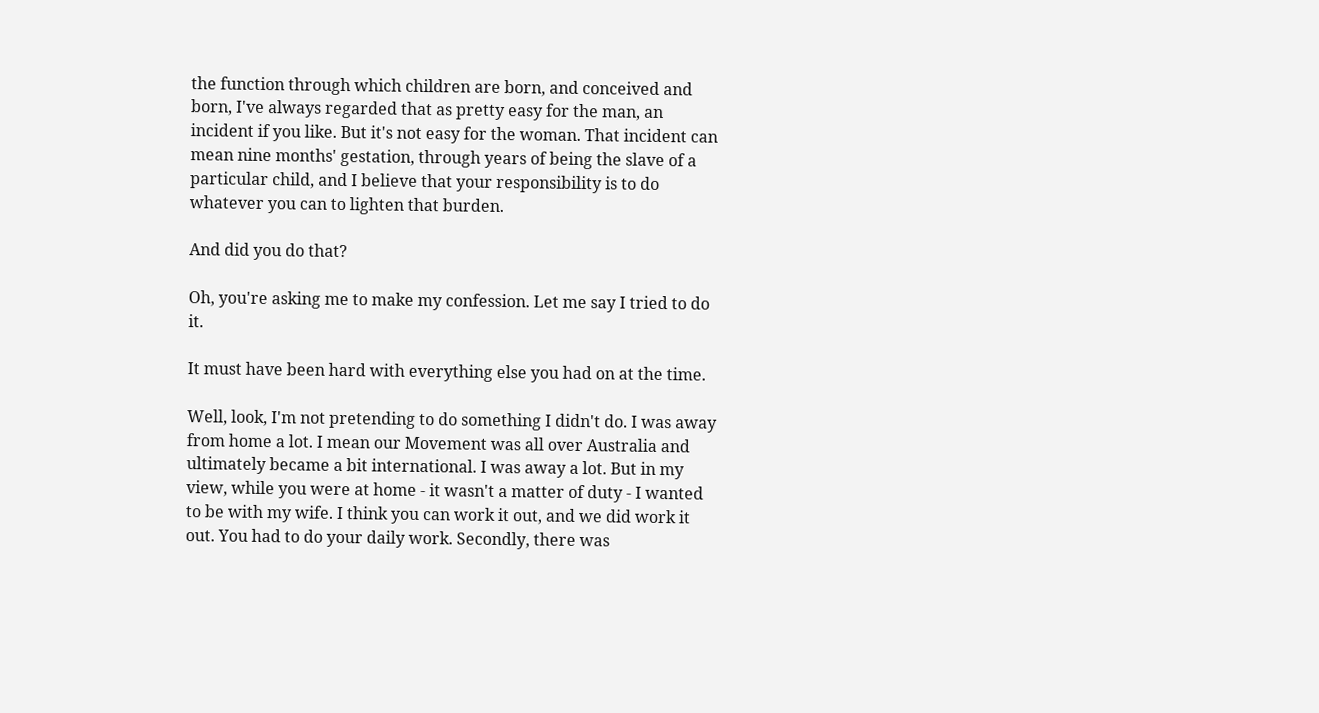the function through which children are born, and conceived and born, I've always regarded that as pretty easy for the man, an incident if you like. But it's not easy for the woman. That incident can mean nine months' gestation, through years of being the slave of a particular child, and I believe that your responsibility is to do whatever you can to lighten that burden.

And did you do that?

Oh, you're asking me to make my confession. Let me say I tried to do it.

It must have been hard with everything else you had on at the time.

Well, look, I'm not pretending to do something I didn't do. I was away from home a lot. I mean our Movement was all over Australia and ultimately became a bit international. I was away a lot. But in my view, while you were at home - it wasn't a matter of duty - I wanted to be with my wife. I think you can work it out, and we did work it out. You had to do your daily work. Secondly, there was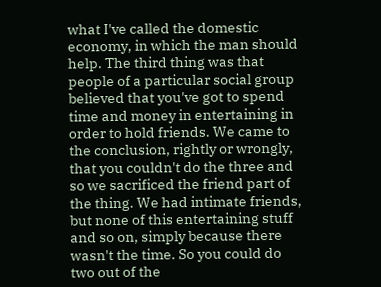what I've called the domestic economy, in which the man should help. The third thing was that people of a particular social group believed that you've got to spend time and money in entertaining in order to hold friends. We came to the conclusion, rightly or wrongly, that you couldn't do the three and so we sacrificed the friend part of the thing. We had intimate friends, but none of this entertaining stuff and so on, simply because there wasn't the time. So you could do two out of the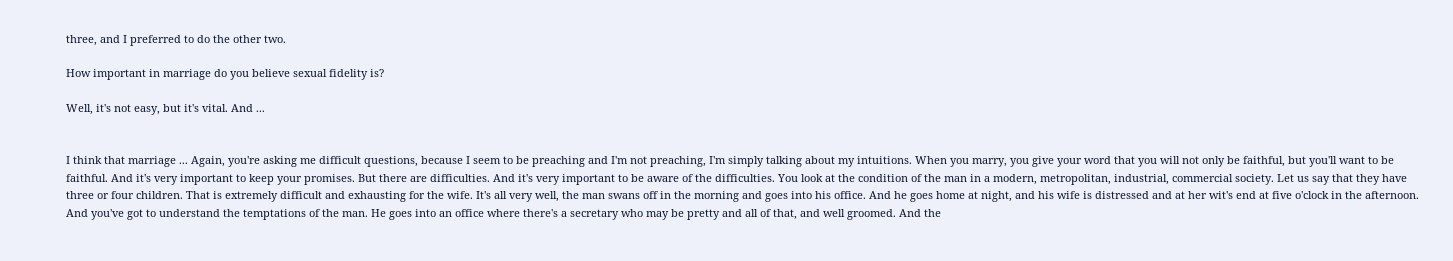three, and I preferred to do the other two.

How important in marriage do you believe sexual fidelity is?

Well, it's not easy, but it's vital. And ...


I think that marriage ... Again, you're asking me difficult questions, because I seem to be preaching and I'm not preaching, I'm simply talking about my intuitions. When you marry, you give your word that you will not only be faithful, but you'll want to be faithful. And it's very important to keep your promises. But there are difficulties. And it's very important to be aware of the difficulties. You look at the condition of the man in a modern, metropolitan, industrial, commercial society. Let us say that they have three or four children. That is extremely difficult and exhausting for the wife. It's all very well, the man swans off in the morning and goes into his office. And he goes home at night, and his wife is distressed and at her wit's end at five o'clock in the afternoon. And you've got to understand the temptations of the man. He goes into an office where there's a secretary who may be pretty and all of that, and well groomed. And the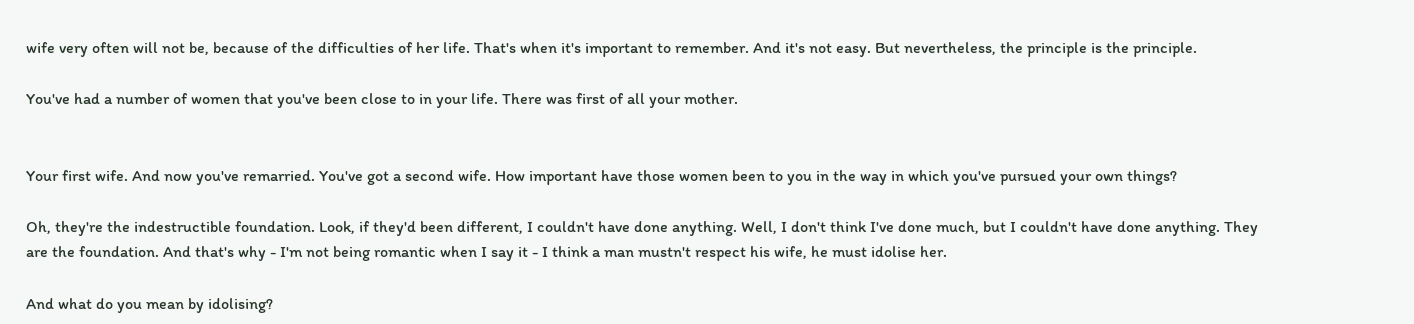wife very often will not be, because of the difficulties of her life. That's when it's important to remember. And it's not easy. But nevertheless, the principle is the principle.

You've had a number of women that you've been close to in your life. There was first of all your mother.


Your first wife. And now you've remarried. You've got a second wife. How important have those women been to you in the way in which you've pursued your own things?

Oh, they're the indestructible foundation. Look, if they'd been different, I couldn't have done anything. Well, I don't think I've done much, but I couldn't have done anything. They are the foundation. And that's why - I'm not being romantic when I say it - I think a man mustn't respect his wife, he must idolise her.

And what do you mean by idolising?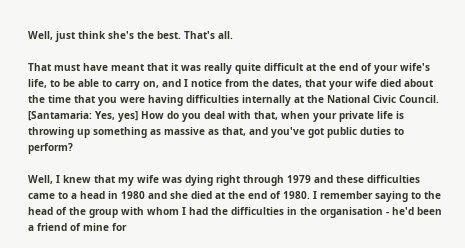Well, just think she's the best. That's all.

That must have meant that it was really quite difficult at the end of your wife's life, to be able to carry on, and I notice from the dates, that your wife died about the time that you were having difficulties internally at the National Civic Council. [Santamaria: Yes, yes] How do you deal with that, when your private life is throwing up something as massive as that, and you've got public duties to perform?

Well, I knew that my wife was dying right through 1979 and these difficulties came to a head in 1980 and she died at the end of 1980. I remember saying to the head of the group with whom I had the difficulties in the organisation - he'd been a friend of mine for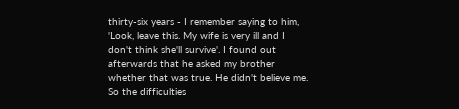thirty-six years - I remember saying to him, 'Look, leave this. My wife is very ill and I don't think she'll survive'. I found out afterwards that he asked my brother whether that was true. He didn't believe me. So the difficulties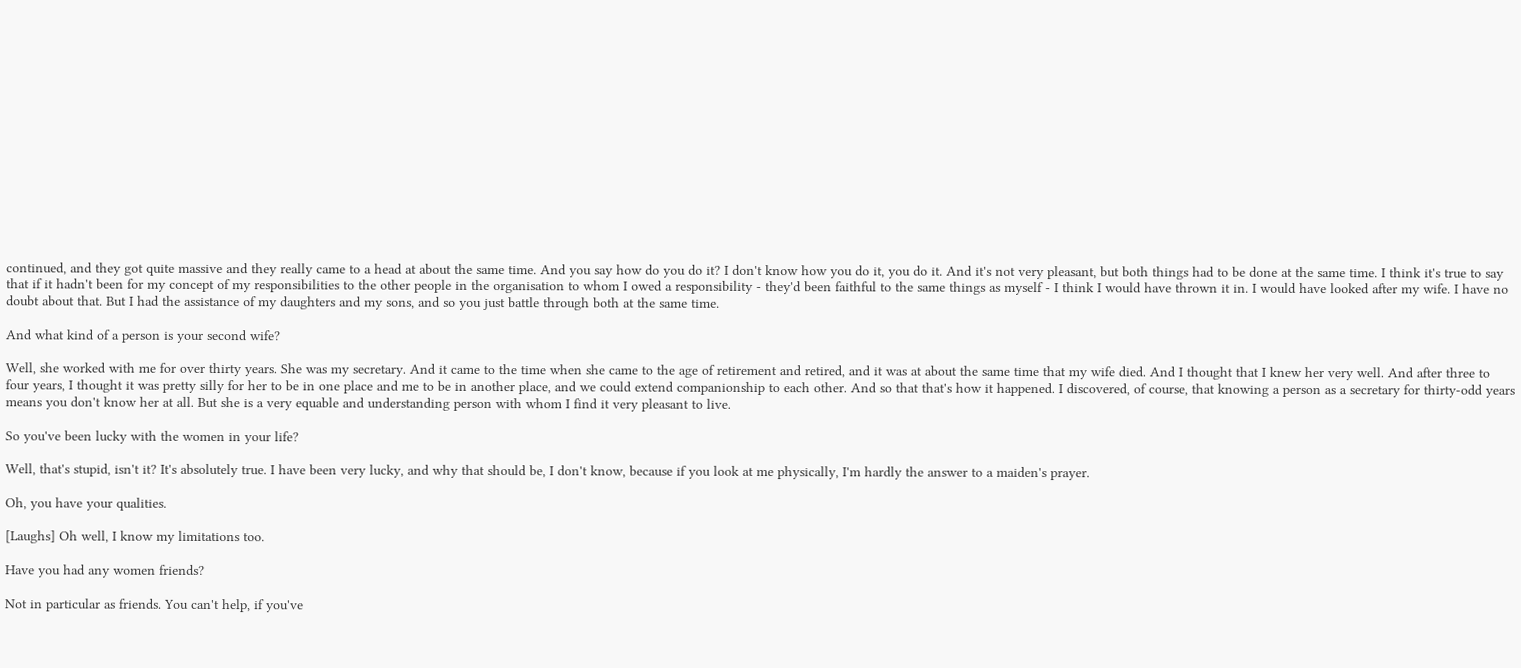continued, and they got quite massive and they really came to a head at about the same time. And you say how do you do it? I don't know how you do it, you do it. And it's not very pleasant, but both things had to be done at the same time. I think it's true to say that if it hadn't been for my concept of my responsibilities to the other people in the organisation to whom I owed a responsibility - they'd been faithful to the same things as myself - I think I would have thrown it in. I would have looked after my wife. I have no doubt about that. But I had the assistance of my daughters and my sons, and so you just battle through both at the same time.

And what kind of a person is your second wife?

Well, she worked with me for over thirty years. She was my secretary. And it came to the time when she came to the age of retirement and retired, and it was at about the same time that my wife died. And I thought that I knew her very well. And after three to four years, I thought it was pretty silly for her to be in one place and me to be in another place, and we could extend companionship to each other. And so that that's how it happened. I discovered, of course, that knowing a person as a secretary for thirty-odd years means you don't know her at all. But she is a very equable and understanding person with whom I find it very pleasant to live.

So you've been lucky with the women in your life?

Well, that's stupid, isn't it? It's absolutely true. I have been very lucky, and why that should be, I don't know, because if you look at me physically, I'm hardly the answer to a maiden's prayer.

Oh, you have your qualities.

[Laughs] Oh well, I know my limitations too.

Have you had any women friends?

Not in particular as friends. You can't help, if you've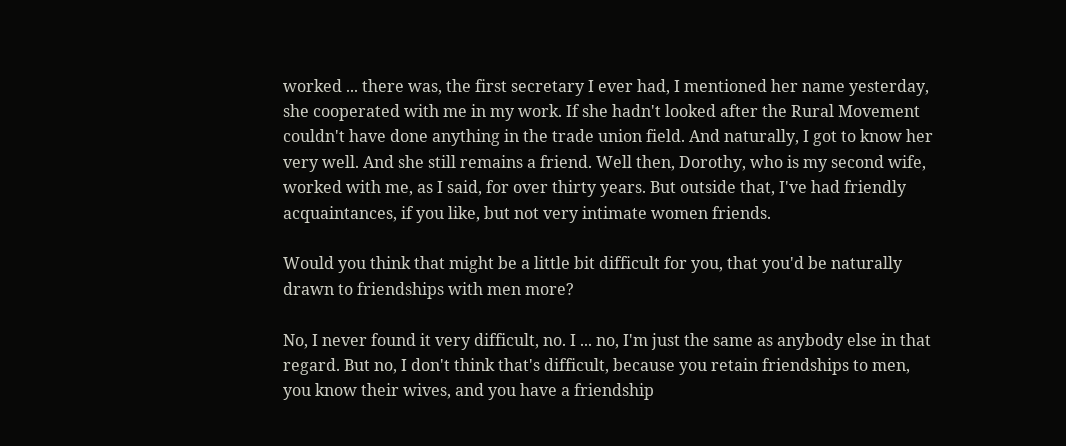worked ... there was, the first secretary I ever had, I mentioned her name yesterday, she cooperated with me in my work. If she hadn't looked after the Rural Movement couldn't have done anything in the trade union field. And naturally, I got to know her very well. And she still remains a friend. Well then, Dorothy, who is my second wife, worked with me, as I said, for over thirty years. But outside that, I've had friendly acquaintances, if you like, but not very intimate women friends.

Would you think that might be a little bit difficult for you, that you'd be naturally drawn to friendships with men more?

No, I never found it very difficult, no. I ... no, I'm just the same as anybody else in that regard. But no, I don't think that's difficult, because you retain friendships to men, you know their wives, and you have a friendship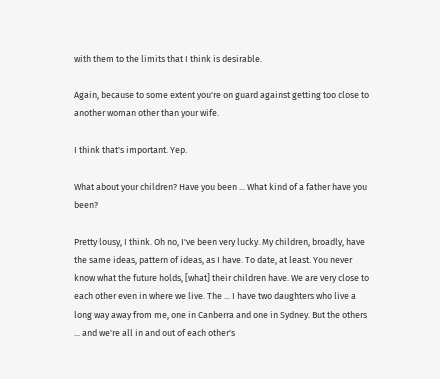with them to the limits that I think is desirable.

Again, because to some extent you're on guard against getting too close to another woman other than your wife.

I think that's important. Yep.

What about your children? Have you been ... What kind of a father have you been?

Pretty lousy, I think. Oh no, I've been very lucky. My children, broadly, have the same ideas, pattern of ideas, as I have. To date, at least. You never know what the future holds, [what] their children have. We are very close to each other even in where we live. The ... I have two daughters who live a long way away from me, one in Canberra and one in Sydney. But the others ... and we're all in and out of each other's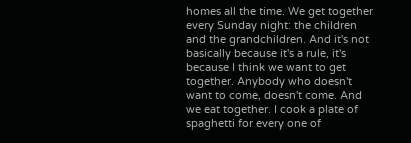homes all the time. We get together every Sunday night: the children and the grandchildren. And it's not basically because it's a rule, it's because I think we want to get together. Anybody who doesn't want to come, doesn't come. And we eat together. I cook a plate of spaghetti for every one of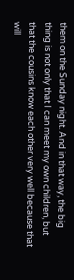them on the Sunday night. And in that way, the big thing is not only that I can meet my own children, but that the cousins know each other very well because that will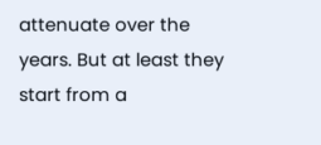attenuate over the years. But at least they start from a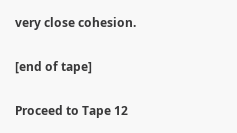very close cohesion.

[end of tape]

Proceed to Tape 12